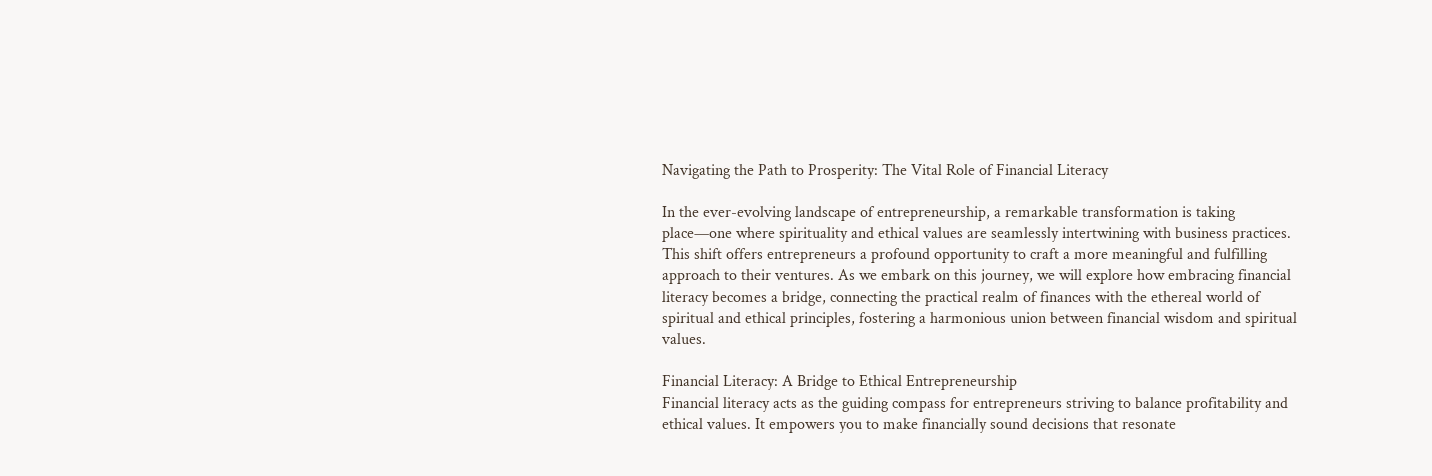Navigating the Path to Prosperity: The Vital Role of Financial Literacy

In the ever-evolving landscape of entrepreneurship, a remarkable transformation is taking place—one where spirituality and ethical values are seamlessly intertwining with business practices. This shift offers entrepreneurs a profound opportunity to craft a more meaningful and fulfilling approach to their ventures. As we embark on this journey, we will explore how embracing financial literacy becomes a bridge, connecting the practical realm of finances with the ethereal world of spiritual and ethical principles, fostering a harmonious union between financial wisdom and spiritual values.

Financial Literacy: A Bridge to Ethical Entrepreneurship
Financial literacy acts as the guiding compass for entrepreneurs striving to balance profitability and ethical values. It empowers you to make financially sound decisions that resonate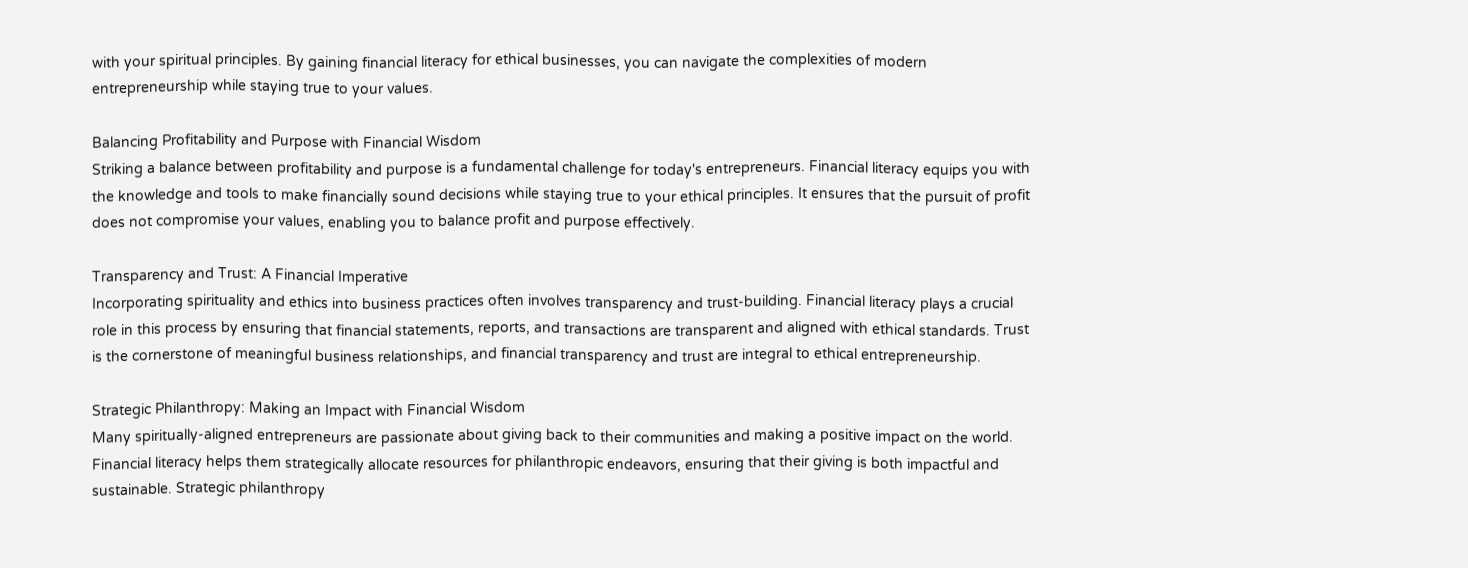with your spiritual principles. By gaining financial literacy for ethical businesses, you can navigate the complexities of modern entrepreneurship while staying true to your values.

Balancing Profitability and Purpose with Financial Wisdom
Striking a balance between profitability and purpose is a fundamental challenge for today's entrepreneurs. Financial literacy equips you with the knowledge and tools to make financially sound decisions while staying true to your ethical principles. It ensures that the pursuit of profit does not compromise your values, enabling you to balance profit and purpose effectively.

Transparency and Trust: A Financial Imperative
Incorporating spirituality and ethics into business practices often involves transparency and trust-building. Financial literacy plays a crucial role in this process by ensuring that financial statements, reports, and transactions are transparent and aligned with ethical standards. Trust is the cornerstone of meaningful business relationships, and financial transparency and trust are integral to ethical entrepreneurship.

Strategic Philanthropy: Making an Impact with Financial Wisdom
Many spiritually-aligned entrepreneurs are passionate about giving back to their communities and making a positive impact on the world. Financial literacy helps them strategically allocate resources for philanthropic endeavors, ensuring that their giving is both impactful and sustainable. Strategic philanthropy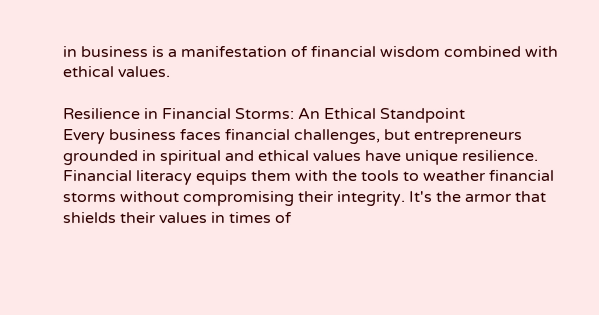in business is a manifestation of financial wisdom combined with ethical values.

Resilience in Financial Storms: An Ethical Standpoint
Every business faces financial challenges, but entrepreneurs grounded in spiritual and ethical values have unique resilience. Financial literacy equips them with the tools to weather financial storms without compromising their integrity. It's the armor that shields their values in times of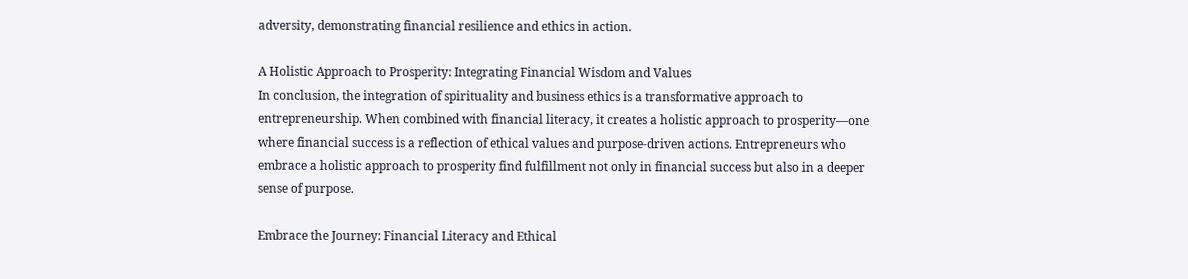adversity, demonstrating financial resilience and ethics in action.

A Holistic Approach to Prosperity: Integrating Financial Wisdom and Values
In conclusion, the integration of spirituality and business ethics is a transformative approach to entrepreneurship. When combined with financial literacy, it creates a holistic approach to prosperity—one where financial success is a reflection of ethical values and purpose-driven actions. Entrepreneurs who embrace a holistic approach to prosperity find fulfillment not only in financial success but also in a deeper sense of purpose.

Embrace the Journey: Financial Literacy and Ethical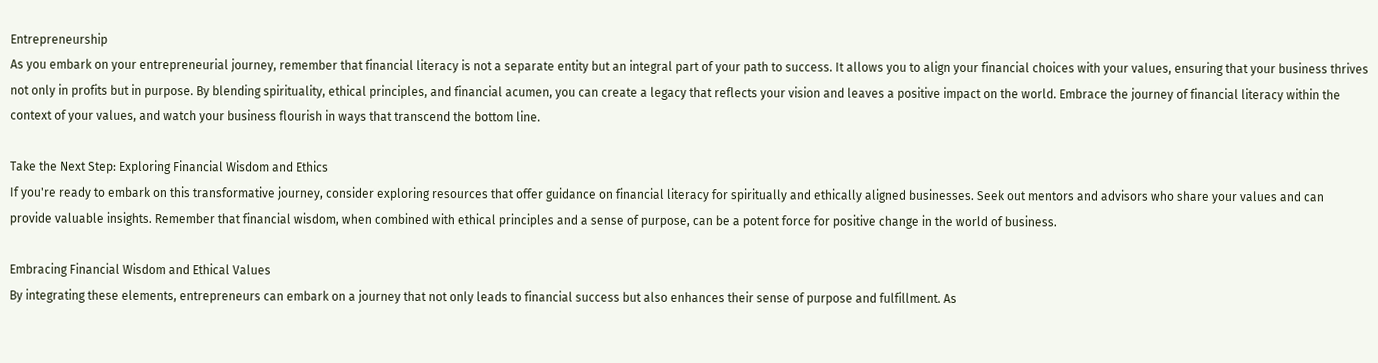Entrepreneurship
As you embark on your entrepreneurial journey, remember that financial literacy is not a separate entity but an integral part of your path to success. It allows you to align your financial choices with your values, ensuring that your business thrives not only in profits but in purpose. By blending spirituality, ethical principles, and financial acumen, you can create a legacy that reflects your vision and leaves a positive impact on the world. Embrace the journey of financial literacy within the context of your values, and watch your business flourish in ways that transcend the bottom line.

Take the Next Step: Exploring Financial Wisdom and Ethics
If you're ready to embark on this transformative journey, consider exploring resources that offer guidance on financial literacy for spiritually and ethically aligned businesses. Seek out mentors and advisors who share your values and can provide valuable insights. Remember that financial wisdom, when combined with ethical principles and a sense of purpose, can be a potent force for positive change in the world of business.

Embracing Financial Wisdom and Ethical Values
By integrating these elements, entrepreneurs can embark on a journey that not only leads to financial success but also enhances their sense of purpose and fulfillment. As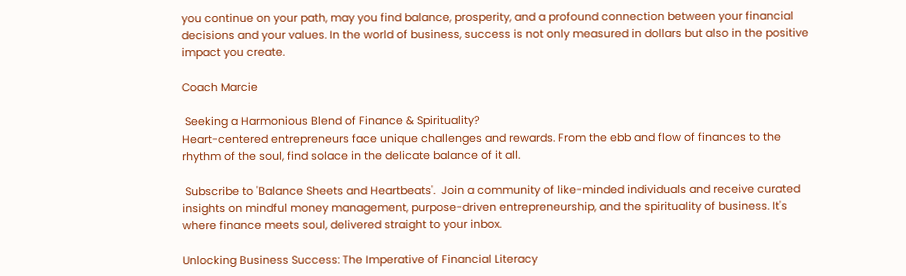you continue on your path, may you find balance, prosperity, and a profound connection between your financial decisions and your values. In the world of business, success is not only measured in dollars but also in the positive impact you create.

Coach Marcie

 Seeking a Harmonious Blend of Finance & Spirituality?
Heart-centered entrepreneurs face unique challenges and rewards. From the ebb and flow of finances to the rhythm of the soul, find solace in the delicate balance of it all.

 Subscribe to 'Balance Sheets and Heartbeats'.  Join a community of like-minded individuals and receive curated insights on mindful money management, purpose-driven entrepreneurship, and the spirituality of business. It's where finance meets soul, delivered straight to your inbox.

Unlocking Business Success: The Imperative of Financial Literacy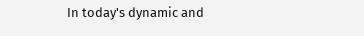In today's dynamic and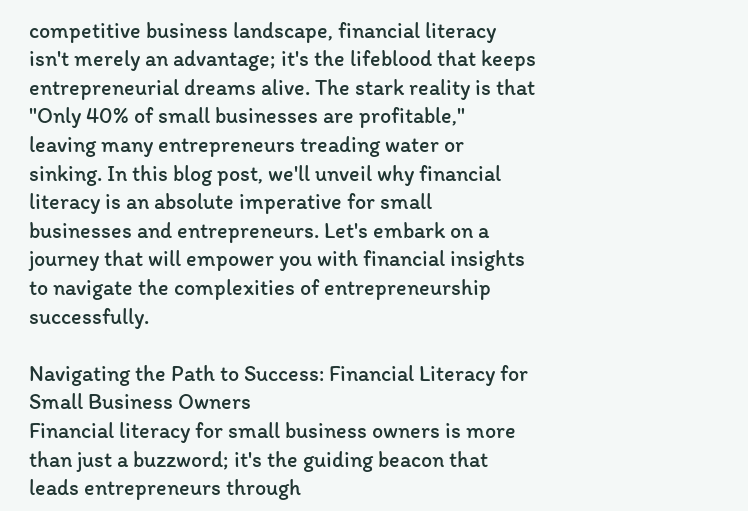competitive business landscape, financial literacy isn't merely an advantage; it's the lifeblood that keeps entrepreneurial dreams alive. The stark reality is that "Only 40% of small businesses are profitable," leaving many entrepreneurs treading water or sinking. In this blog post, we'll unveil why financial literacy is an absolute imperative for small businesses and entrepreneurs. Let's embark on a journey that will empower you with financial insights to navigate the complexities of entrepreneurship successfully.

Navigating the Path to Success: Financial Literacy for Small Business Owners
Financial literacy for small business owners is more than just a buzzword; it's the guiding beacon that leads entrepreneurs through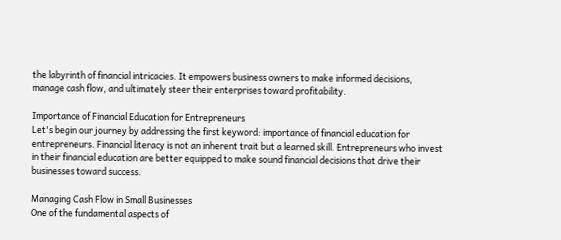the labyrinth of financial intricacies. It empowers business owners to make informed decisions, manage cash flow, and ultimately steer their enterprises toward profitability.

Importance of Financial Education for Entrepreneurs
Let's begin our journey by addressing the first keyword: importance of financial education for entrepreneurs. Financial literacy is not an inherent trait but a learned skill. Entrepreneurs who invest in their financial education are better equipped to make sound financial decisions that drive their businesses toward success.

Managing Cash Flow in Small Businesses
One of the fundamental aspects of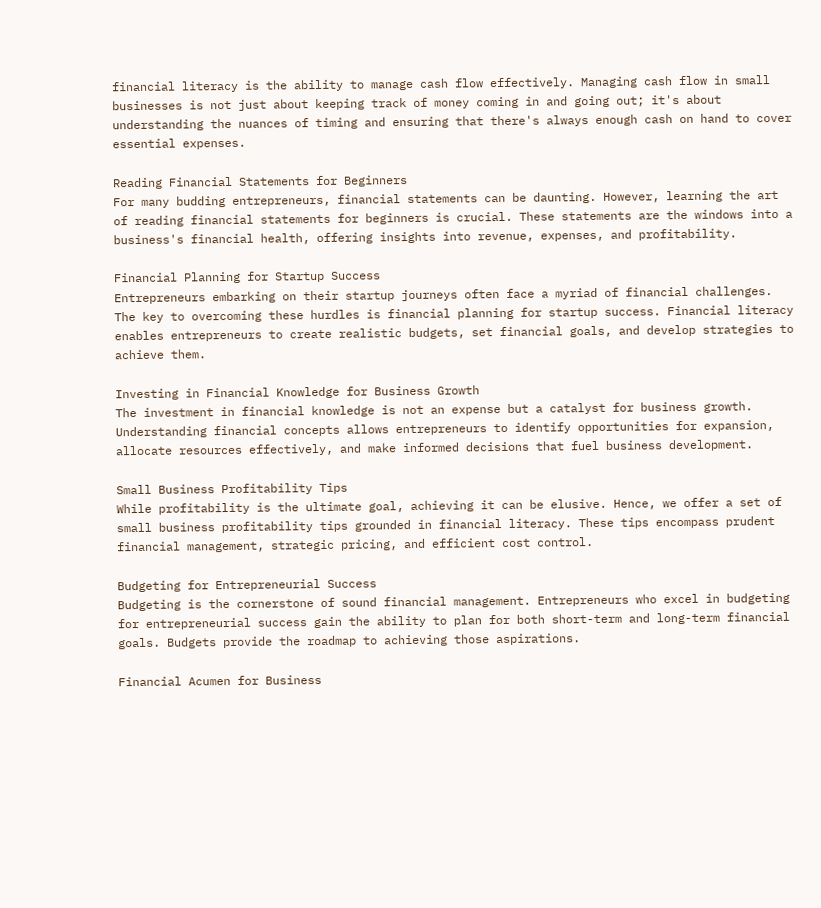financial literacy is the ability to manage cash flow effectively. Managing cash flow in small businesses is not just about keeping track of money coming in and going out; it's about understanding the nuances of timing and ensuring that there's always enough cash on hand to cover essential expenses.

Reading Financial Statements for Beginners
For many budding entrepreneurs, financial statements can be daunting. However, learning the art of reading financial statements for beginners is crucial. These statements are the windows into a business's financial health, offering insights into revenue, expenses, and profitability.

Financial Planning for Startup Success
Entrepreneurs embarking on their startup journeys often face a myriad of financial challenges. The key to overcoming these hurdles is financial planning for startup success. Financial literacy enables entrepreneurs to create realistic budgets, set financial goals, and develop strategies to achieve them.

Investing in Financial Knowledge for Business Growth
The investment in financial knowledge is not an expense but a catalyst for business growth. Understanding financial concepts allows entrepreneurs to identify opportunities for expansion, allocate resources effectively, and make informed decisions that fuel business development.

Small Business Profitability Tips
While profitability is the ultimate goal, achieving it can be elusive. Hence, we offer a set of small business profitability tips grounded in financial literacy. These tips encompass prudent financial management, strategic pricing, and efficient cost control.

Budgeting for Entrepreneurial Success
Budgeting is the cornerstone of sound financial management. Entrepreneurs who excel in budgeting for entrepreneurial success gain the ability to plan for both short-term and long-term financial goals. Budgets provide the roadmap to achieving those aspirations.

Financial Acumen for Business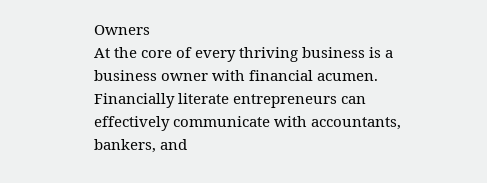Owners
At the core of every thriving business is a business owner with financial acumen. Financially literate entrepreneurs can effectively communicate with accountants, bankers, and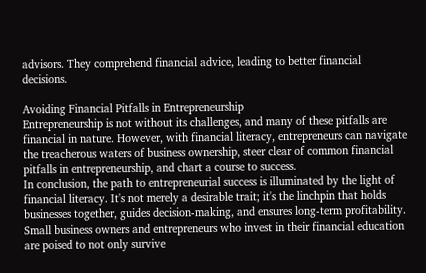advisors. They comprehend financial advice, leading to better financial decisions.

Avoiding Financial Pitfalls in Entrepreneurship
Entrepreneurship is not without its challenges, and many of these pitfalls are financial in nature. However, with financial literacy, entrepreneurs can navigate the treacherous waters of business ownership, steer clear of common financial pitfalls in entrepreneurship, and chart a course to success.
In conclusion, the path to entrepreneurial success is illuminated by the light of financial literacy. It's not merely a desirable trait; it's the linchpin that holds businesses together, guides decision-making, and ensures long-term profitability. Small business owners and entrepreneurs who invest in their financial education are poised to not only survive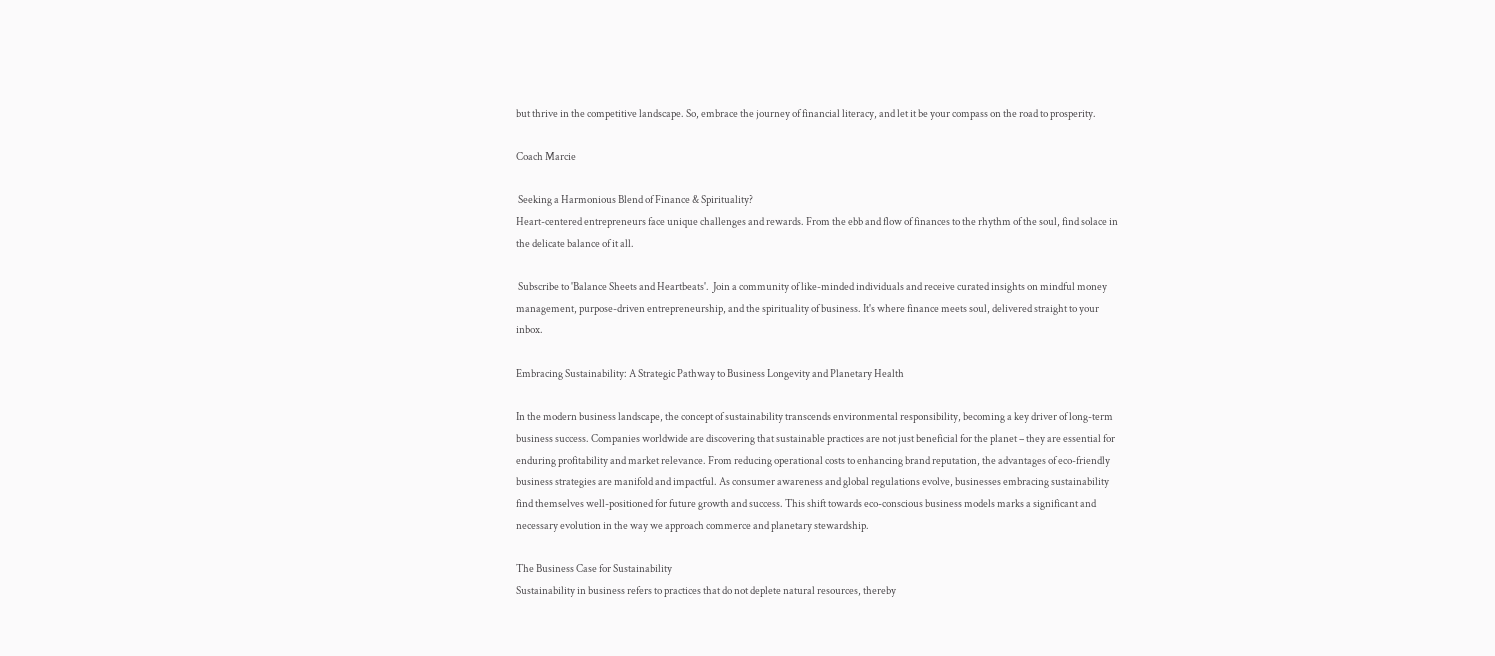but thrive in the competitive landscape. So, embrace the journey of financial literacy, and let it be your compass on the road to prosperity.

Coach Marcie

 Seeking a Harmonious Blend of Finance & Spirituality?
Heart-centered entrepreneurs face unique challenges and rewards. From the ebb and flow of finances to the rhythm of the soul, find solace in the delicate balance of it all.

 Subscribe to 'Balance Sheets and Heartbeats'.  Join a community of like-minded individuals and receive curated insights on mindful money management, purpose-driven entrepreneurship, and the spirituality of business. It's where finance meets soul, delivered straight to your inbox.

Embracing Sustainability: A Strategic Pathway to Business Longevity and Planetary Health

In the modern business landscape, the concept of sustainability transcends environmental responsibility, becoming a key driver of long-term business success. Companies worldwide are discovering that sustainable practices are not just beneficial for the planet – they are essential for enduring profitability and market relevance. From reducing operational costs to enhancing brand reputation, the advantages of eco-friendly business strategies are manifold and impactful. As consumer awareness and global regulations evolve, businesses embracing sustainability find themselves well-positioned for future growth and success. This shift towards eco-conscious business models marks a significant and necessary evolution in the way we approach commerce and planetary stewardship.

The Business Case for Sustainability
Sustainability in business refers to practices that do not deplete natural resources, thereby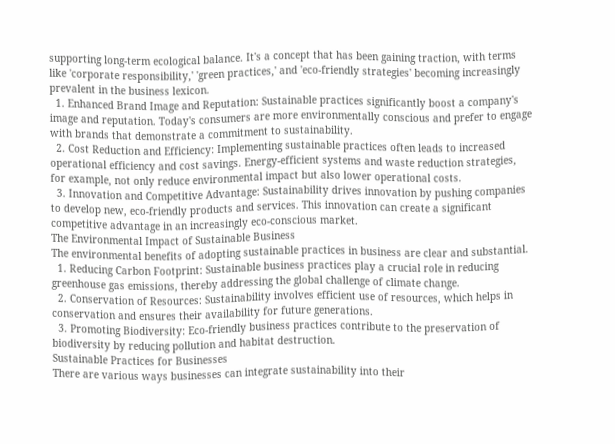supporting long-term ecological balance. It's a concept that has been gaining traction, with terms like 'corporate responsibility,' 'green practices,' and 'eco-friendly strategies' becoming increasingly prevalent in the business lexicon.
  1. Enhanced Brand Image and Reputation: Sustainable practices significantly boost a company's image and reputation. Today's consumers are more environmentally conscious and prefer to engage with brands that demonstrate a commitment to sustainability.
  2. Cost Reduction and Efficiency: Implementing sustainable practices often leads to increased operational efficiency and cost savings. Energy-efficient systems and waste reduction strategies, for example, not only reduce environmental impact but also lower operational costs.
  3. Innovation and Competitive Advantage: Sustainability drives innovation by pushing companies to develop new, eco-friendly products and services. This innovation can create a significant competitive advantage in an increasingly eco-conscious market.
The Environmental Impact of Sustainable Business
The environmental benefits of adopting sustainable practices in business are clear and substantial.
  1. Reducing Carbon Footprint: Sustainable business practices play a crucial role in reducing greenhouse gas emissions, thereby addressing the global challenge of climate change.
  2. Conservation of Resources: Sustainability involves efficient use of resources, which helps in conservation and ensures their availability for future generations.
  3. Promoting Biodiversity: Eco-friendly business practices contribute to the preservation of biodiversity by reducing pollution and habitat destruction.
Sustainable Practices for Businesses
There are various ways businesses can integrate sustainability into their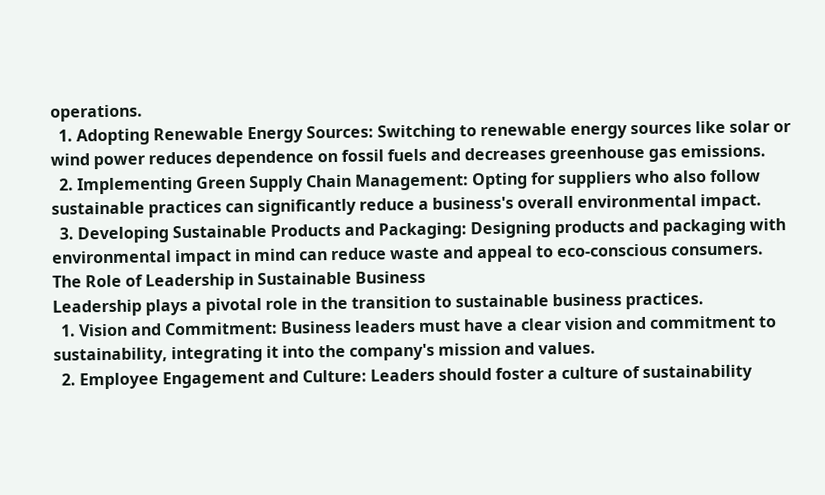operations.
  1. Adopting Renewable Energy Sources: Switching to renewable energy sources like solar or wind power reduces dependence on fossil fuels and decreases greenhouse gas emissions.
  2. Implementing Green Supply Chain Management: Opting for suppliers who also follow sustainable practices can significantly reduce a business's overall environmental impact.
  3. Developing Sustainable Products and Packaging: Designing products and packaging with environmental impact in mind can reduce waste and appeal to eco-conscious consumers.
The Role of Leadership in Sustainable Business
Leadership plays a pivotal role in the transition to sustainable business practices.
  1. Vision and Commitment: Business leaders must have a clear vision and commitment to sustainability, integrating it into the company's mission and values.
  2. Employee Engagement and Culture: Leaders should foster a culture of sustainability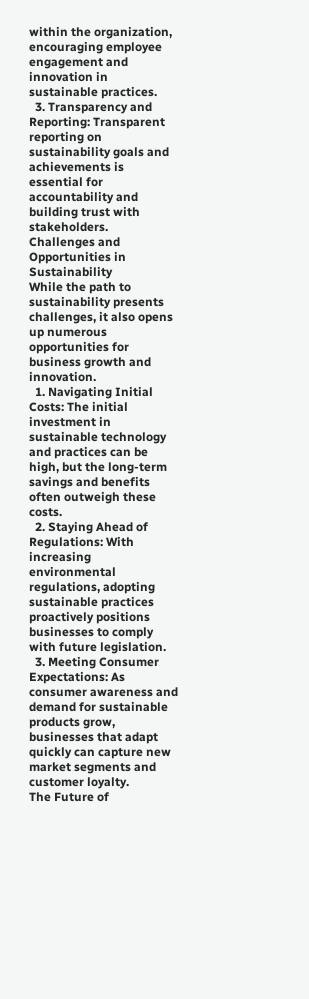within the organization, encouraging employee engagement and innovation in sustainable practices.
  3. Transparency and Reporting: Transparent reporting on sustainability goals and achievements is essential for accountability and building trust with stakeholders.
Challenges and Opportunities in Sustainability
While the path to sustainability presents challenges, it also opens up numerous opportunities for business growth and innovation.
  1. Navigating Initial Costs: The initial investment in sustainable technology and practices can be high, but the long-term savings and benefits often outweigh these costs.
  2. Staying Ahead of Regulations: With increasing environmental regulations, adopting sustainable practices proactively positions businesses to comply with future legislation.
  3. Meeting Consumer Expectations: As consumer awareness and demand for sustainable products grow, businesses that adapt quickly can capture new market segments and customer loyalty.
The Future of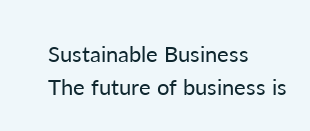Sustainable Business
The future of business is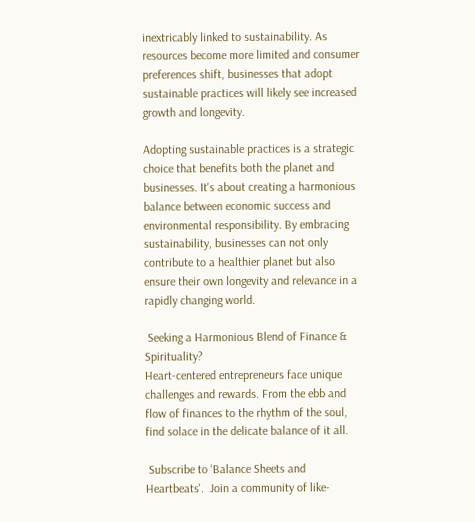inextricably linked to sustainability. As resources become more limited and consumer preferences shift, businesses that adopt sustainable practices will likely see increased growth and longevity.

Adopting sustainable practices is a strategic choice that benefits both the planet and businesses. It's about creating a harmonious balance between economic success and environmental responsibility. By embracing sustainability, businesses can not only contribute to a healthier planet but also ensure their own longevity and relevance in a rapidly changing world.

 Seeking a Harmonious Blend of Finance & Spirituality?
Heart-centered entrepreneurs face unique challenges and rewards. From the ebb and flow of finances to the rhythm of the soul, find solace in the delicate balance of it all.

 Subscribe to 'Balance Sheets and Heartbeats'.  Join a community of like-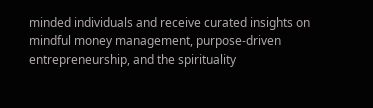minded individuals and receive curated insights on mindful money management, purpose-driven entrepreneurship, and the spirituality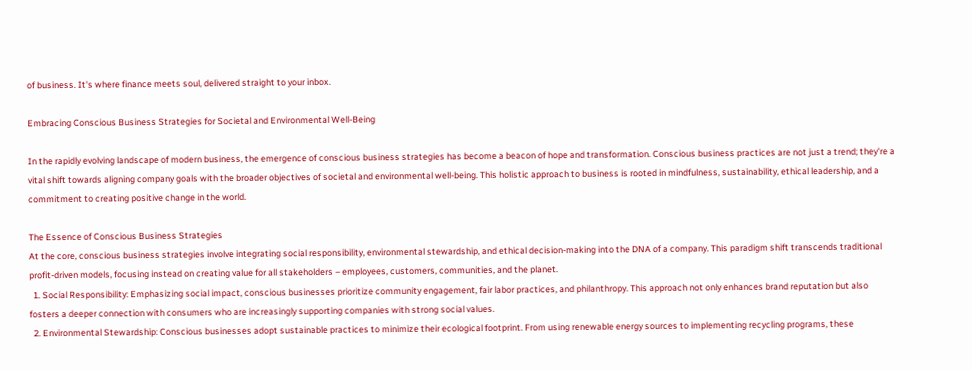of business. It's where finance meets soul, delivered straight to your inbox.

Embracing Conscious Business Strategies for Societal and Environmental Well-Being

In the rapidly evolving landscape of modern business, the emergence of conscious business strategies has become a beacon of hope and transformation. Conscious business practices are not just a trend; they're a vital shift towards aligning company goals with the broader objectives of societal and environmental well-being. This holistic approach to business is rooted in mindfulness, sustainability, ethical leadership, and a commitment to creating positive change in the world.

The Essence of Conscious Business Strategies
At the core, conscious business strategies involve integrating social responsibility, environmental stewardship, and ethical decision-making into the DNA of a company. This paradigm shift transcends traditional profit-driven models, focusing instead on creating value for all stakeholders – employees, customers, communities, and the planet.
  1. Social Responsibility: Emphasizing social impact, conscious businesses prioritize community engagement, fair labor practices, and philanthropy. This approach not only enhances brand reputation but also fosters a deeper connection with consumers who are increasingly supporting companies with strong social values.
  2. Environmental Stewardship: Conscious businesses adopt sustainable practices to minimize their ecological footprint. From using renewable energy sources to implementing recycling programs, these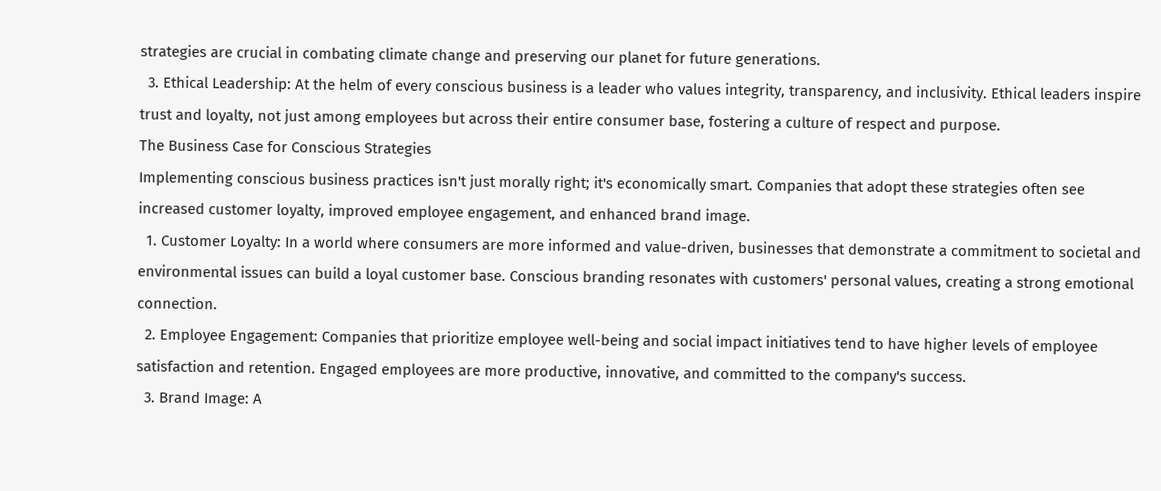strategies are crucial in combating climate change and preserving our planet for future generations.
  3. Ethical Leadership: At the helm of every conscious business is a leader who values integrity, transparency, and inclusivity. Ethical leaders inspire trust and loyalty, not just among employees but across their entire consumer base, fostering a culture of respect and purpose.
The Business Case for Conscious Strategies
Implementing conscious business practices isn't just morally right; it's economically smart. Companies that adopt these strategies often see increased customer loyalty, improved employee engagement, and enhanced brand image.
  1. Customer Loyalty: In a world where consumers are more informed and value-driven, businesses that demonstrate a commitment to societal and environmental issues can build a loyal customer base. Conscious branding resonates with customers' personal values, creating a strong emotional connection.
  2. Employee Engagement: Companies that prioritize employee well-being and social impact initiatives tend to have higher levels of employee satisfaction and retention. Engaged employees are more productive, innovative, and committed to the company's success.
  3. Brand Image: A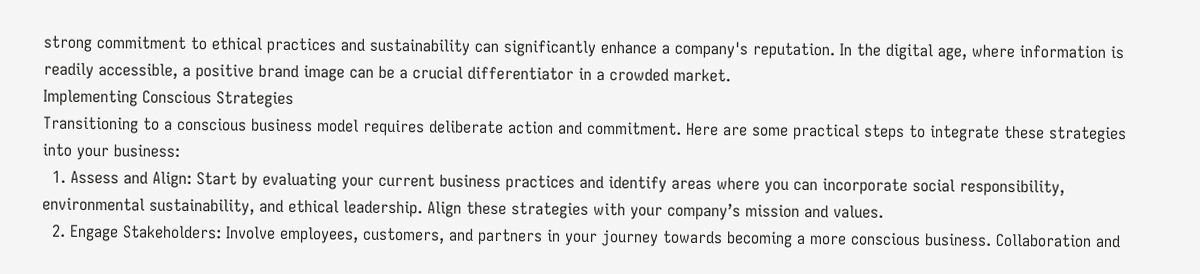strong commitment to ethical practices and sustainability can significantly enhance a company's reputation. In the digital age, where information is readily accessible, a positive brand image can be a crucial differentiator in a crowded market.
Implementing Conscious Strategies
Transitioning to a conscious business model requires deliberate action and commitment. Here are some practical steps to integrate these strategies into your business:
  1. Assess and Align: Start by evaluating your current business practices and identify areas where you can incorporate social responsibility, environmental sustainability, and ethical leadership. Align these strategies with your company’s mission and values.
  2. Engage Stakeholders: Involve employees, customers, and partners in your journey towards becoming a more conscious business. Collaboration and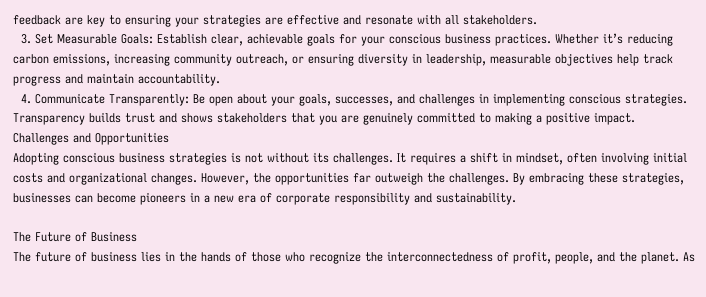feedback are key to ensuring your strategies are effective and resonate with all stakeholders.
  3. Set Measurable Goals: Establish clear, achievable goals for your conscious business practices. Whether it’s reducing carbon emissions, increasing community outreach, or ensuring diversity in leadership, measurable objectives help track progress and maintain accountability.
  4. Communicate Transparently: Be open about your goals, successes, and challenges in implementing conscious strategies. Transparency builds trust and shows stakeholders that you are genuinely committed to making a positive impact.
Challenges and Opportunities
Adopting conscious business strategies is not without its challenges. It requires a shift in mindset, often involving initial costs and organizational changes. However, the opportunities far outweigh the challenges. By embracing these strategies, businesses can become pioneers in a new era of corporate responsibility and sustainability.

The Future of Business
The future of business lies in the hands of those who recognize the interconnectedness of profit, people, and the planet. As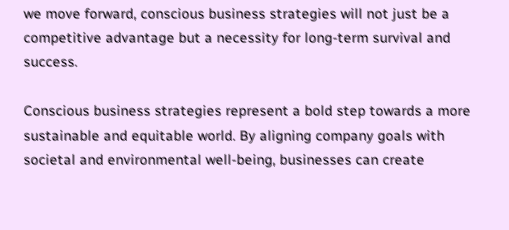we move forward, conscious business strategies will not just be a competitive advantage but a necessity for long-term survival and success.

Conscious business strategies represent a bold step towards a more sustainable and equitable world. By aligning company goals with societal and environmental well-being, businesses can create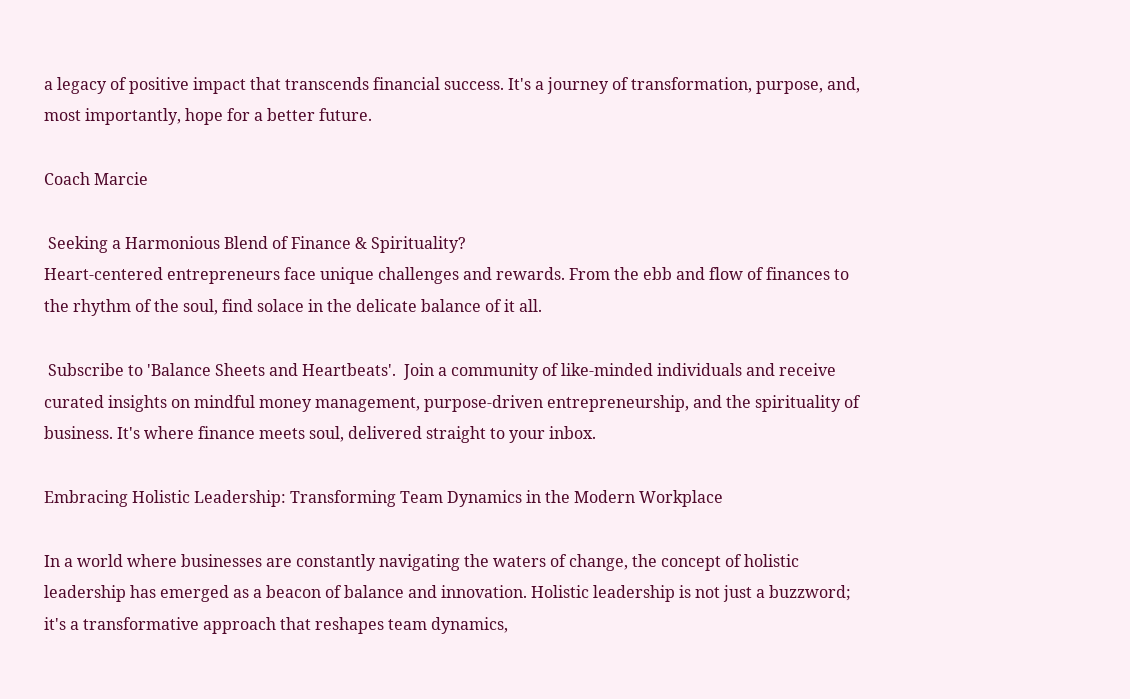a legacy of positive impact that transcends financial success. It's a journey of transformation, purpose, and, most importantly, hope for a better future.

Coach Marcie

 Seeking a Harmonious Blend of Finance & Spirituality?
Heart-centered entrepreneurs face unique challenges and rewards. From the ebb and flow of finances to the rhythm of the soul, find solace in the delicate balance of it all.

 Subscribe to 'Balance Sheets and Heartbeats'.  Join a community of like-minded individuals and receive curated insights on mindful money management, purpose-driven entrepreneurship, and the spirituality of business. It's where finance meets soul, delivered straight to your inbox.

Embracing Holistic Leadership: Transforming Team Dynamics in the Modern Workplace

In a world where businesses are constantly navigating the waters of change, the concept of holistic leadership has emerged as a beacon of balance and innovation. Holistic leadership is not just a buzzword; it's a transformative approach that reshapes team dynamics,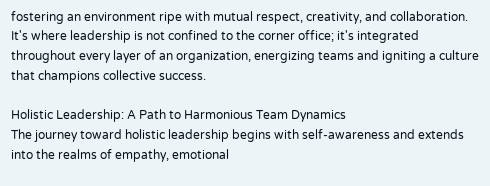fostering an environment ripe with mutual respect, creativity, and collaboration. It's where leadership is not confined to the corner office; it's integrated throughout every layer of an organization, energizing teams and igniting a culture that champions collective success.

Holistic Leadership: A Path to Harmonious Team Dynamics
The journey toward holistic leadership begins with self-awareness and extends into the realms of empathy, emotional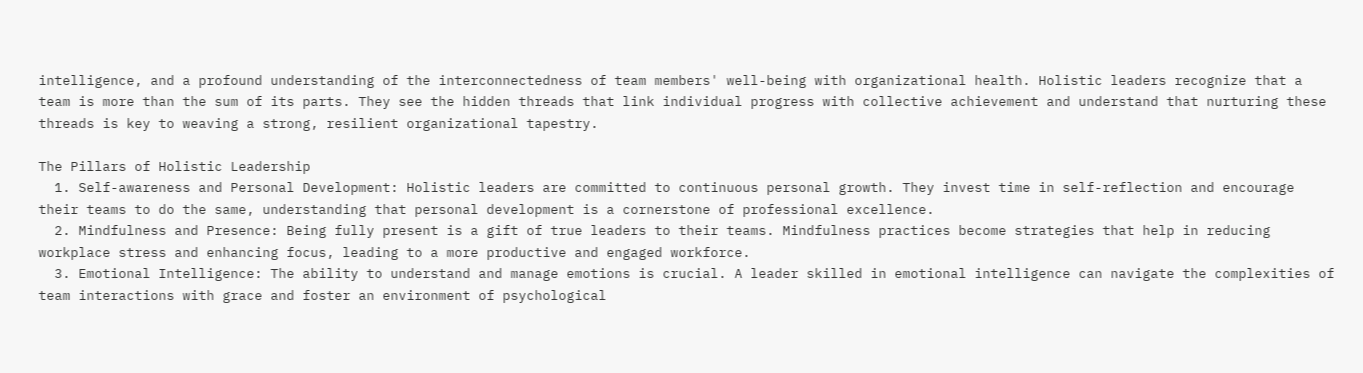intelligence, and a profound understanding of the interconnectedness of team members' well-being with organizational health. Holistic leaders recognize that a team is more than the sum of its parts. They see the hidden threads that link individual progress with collective achievement and understand that nurturing these threads is key to weaving a strong, resilient organizational tapestry.

The Pillars of Holistic Leadership
  1. Self-awareness and Personal Development: Holistic leaders are committed to continuous personal growth. They invest time in self-reflection and encourage their teams to do the same, understanding that personal development is a cornerstone of professional excellence.
  2. Mindfulness and Presence: Being fully present is a gift of true leaders to their teams. Mindfulness practices become strategies that help in reducing workplace stress and enhancing focus, leading to a more productive and engaged workforce.
  3. Emotional Intelligence: The ability to understand and manage emotions is crucial. A leader skilled in emotional intelligence can navigate the complexities of team interactions with grace and foster an environment of psychological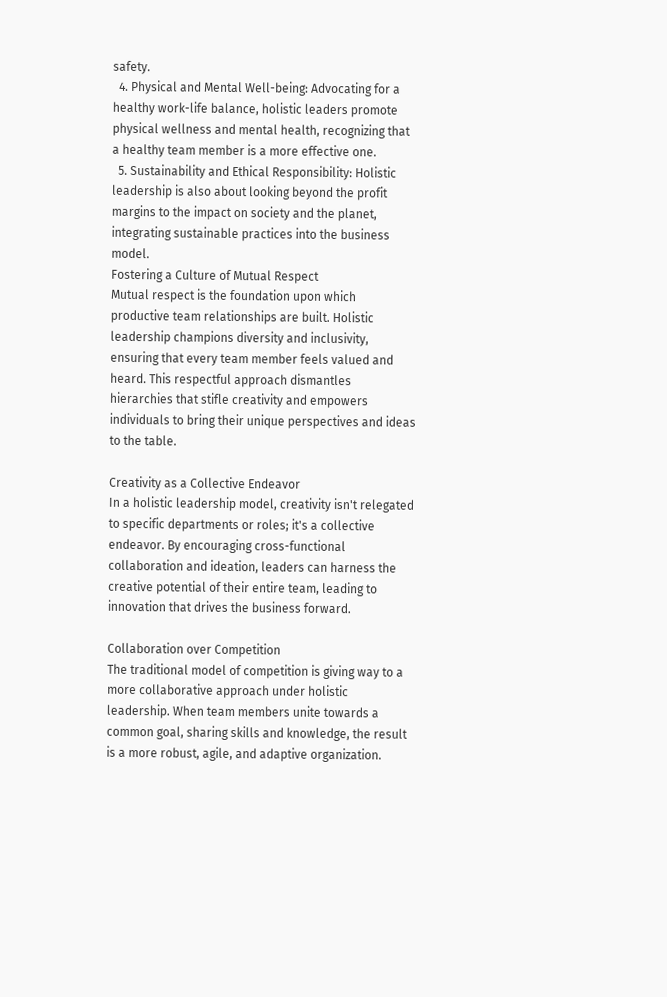safety.
  4. Physical and Mental Well-being: Advocating for a healthy work-life balance, holistic leaders promote physical wellness and mental health, recognizing that a healthy team member is a more effective one.
  5. Sustainability and Ethical Responsibility: Holistic leadership is also about looking beyond the profit margins to the impact on society and the planet, integrating sustainable practices into the business model.
Fostering a Culture of Mutual Respect
Mutual respect is the foundation upon which productive team relationships are built. Holistic leadership champions diversity and inclusivity, ensuring that every team member feels valued and heard. This respectful approach dismantles hierarchies that stifle creativity and empowers individuals to bring their unique perspectives and ideas to the table.

Creativity as a Collective Endeavor
In a holistic leadership model, creativity isn't relegated to specific departments or roles; it's a collective endeavor. By encouraging cross-functional collaboration and ideation, leaders can harness the creative potential of their entire team, leading to innovation that drives the business forward.

Collaboration over Competition
The traditional model of competition is giving way to a more collaborative approach under holistic leadership. When team members unite towards a common goal, sharing skills and knowledge, the result is a more robust, agile, and adaptive organization.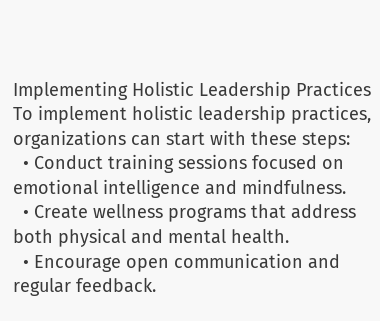Implementing Holistic Leadership Practices
To implement holistic leadership practices, organizations can start with these steps:
  • Conduct training sessions focused on emotional intelligence and mindfulness.
  • Create wellness programs that address both physical and mental health.
  • Encourage open communication and regular feedback.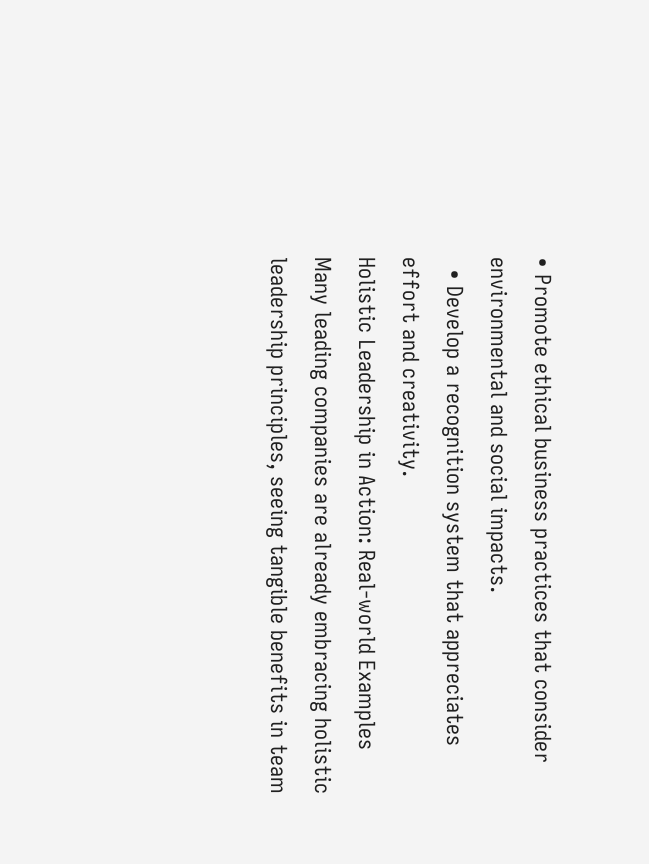• Promote ethical business practices that consider environmental and social impacts.
  • Develop a recognition system that appreciates effort and creativity.
Holistic Leadership in Action: Real-world Examples
Many leading companies are already embracing holistic leadership principles, seeing tangible benefits in team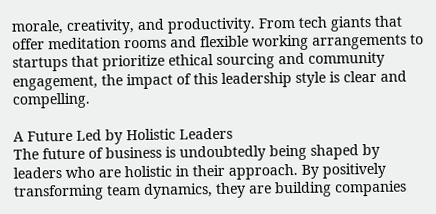morale, creativity, and productivity. From tech giants that offer meditation rooms and flexible working arrangements to startups that prioritize ethical sourcing and community engagement, the impact of this leadership style is clear and compelling.

A Future Led by Holistic Leaders
The future of business is undoubtedly being shaped by leaders who are holistic in their approach. By positively transforming team dynamics, they are building companies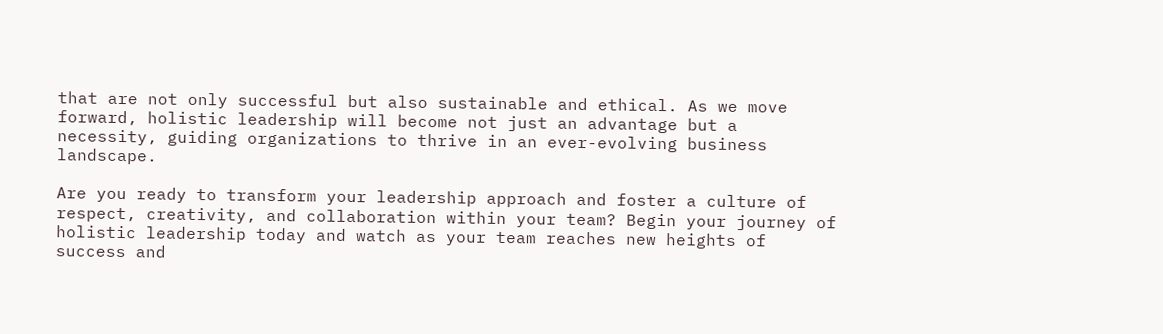that are not only successful but also sustainable and ethical. As we move forward, holistic leadership will become not just an advantage but a necessity, guiding organizations to thrive in an ever-evolving business landscape.

Are you ready to transform your leadership approach and foster a culture of respect, creativity, and collaboration within your team? Begin your journey of holistic leadership today and watch as your team reaches new heights of success and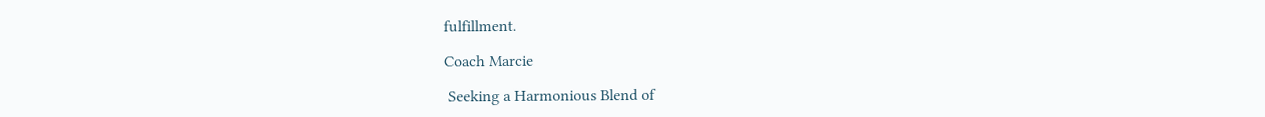fulfillment.

Coach Marcie

 Seeking a Harmonious Blend of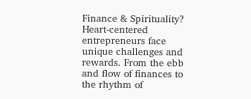Finance & Spirituality?
Heart-centered entrepreneurs face unique challenges and rewards. From the ebb and flow of finances to the rhythm of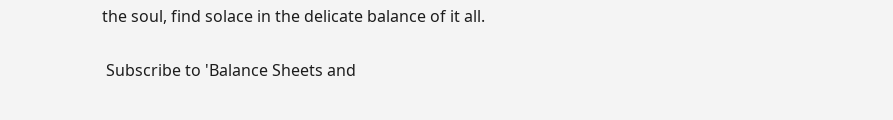the soul, find solace in the delicate balance of it all.

 Subscribe to 'Balance Sheets and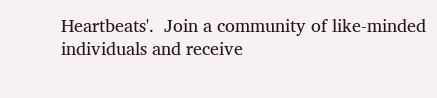Heartbeats'.  Join a community of like-minded individuals and receive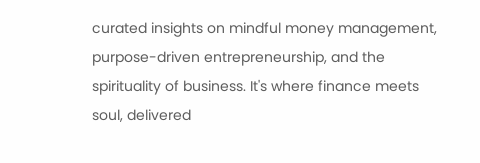curated insights on mindful money management, purpose-driven entrepreneurship, and the spirituality of business. It's where finance meets soul, delivered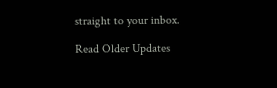straight to your inbox.

Read Older Updates